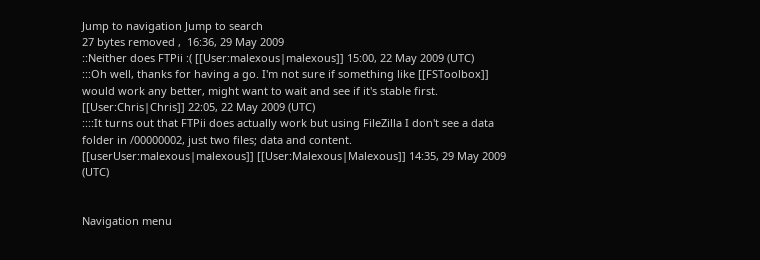Jump to navigation Jump to search
27 bytes removed ,  16:36, 29 May 2009
::Neither does FTPii :( [[User:malexous|malexous]] 15:00, 22 May 2009 (UTC)
:::Oh well, thanks for having a go. I'm not sure if something like [[FSToolbox]] would work any better, might want to wait and see if it's stable first. [[User:Chris|Chris]] 22:05, 22 May 2009 (UTC)
::::It turns out that FTPii does actually work but using FileZilla I don't see a data folder in /00000002, just two files; data and content. [[userUser:malexous|malexous]] [[User:Malexous|Malexous]] 14:35, 29 May 2009 (UTC)


Navigation menu